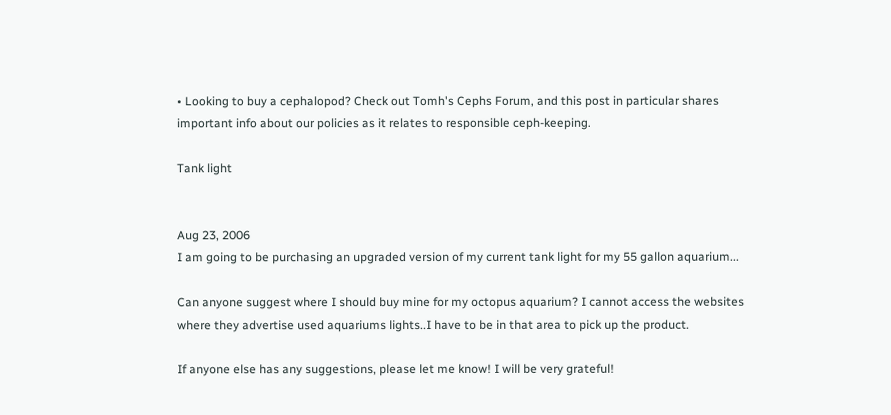• Looking to buy a cephalopod? Check out Tomh's Cephs Forum, and this post in particular shares important info about our policies as it relates to responsible ceph-keeping.

Tank light


Aug 23, 2006
I am going to be purchasing an upgraded version of my current tank light for my 55 gallon aquarium...

Can anyone suggest where I should buy mine for my octopus aquarium? I cannot access the websites where they advertise used aquariums lights..I have to be in that area to pick up the product.

If anyone else has any suggestions, please let me know! I will be very grateful!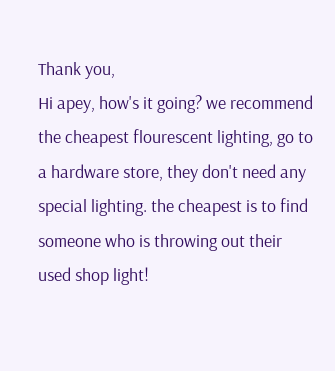Thank you,
Hi apey, how's it going? we recommend the cheapest flourescent lighting, go to a hardware store, they don't need any special lighting. the cheapest is to find someone who is throwing out their used shop light!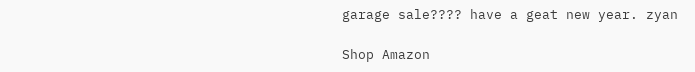garage sale???? have a geat new year. zyan

Shop Amazon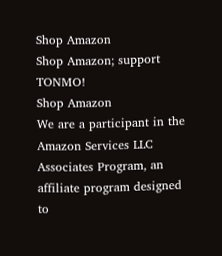Shop Amazon
Shop Amazon; support TONMO!
Shop Amazon
We are a participant in the Amazon Services LLC Associates Program, an affiliate program designed to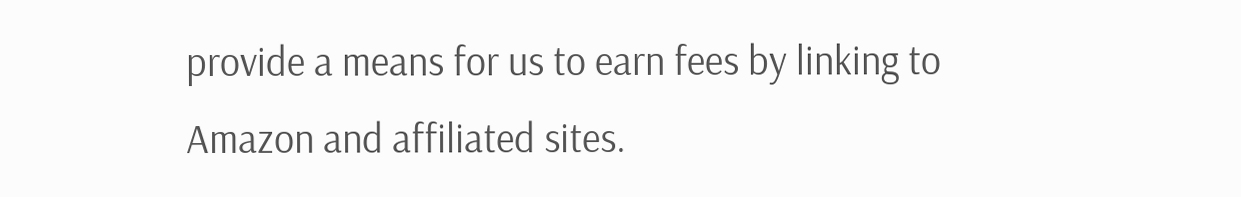provide a means for us to earn fees by linking to Amazon and affiliated sites.